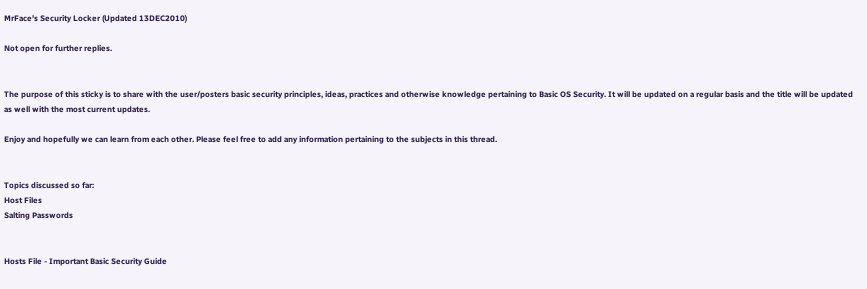MrFace's Security Locker (Updated 13DEC2010)

Not open for further replies.


The purpose of this sticky is to share with the user/posters basic security principles, ideas, practices and otherwise knowledge pertaining to Basic OS Security. It will be updated on a regular basis and the title will be updated as well with the most current updates.

Enjoy and hopefully we can learn from each other. Please feel free to add any information pertaining to the subjects in this thread.


Topics discussed so far:
Host Files
Salting Passwords


Hosts File - Important Basic Security Guide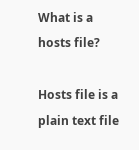What is a hosts file?

Hosts file is a plain text file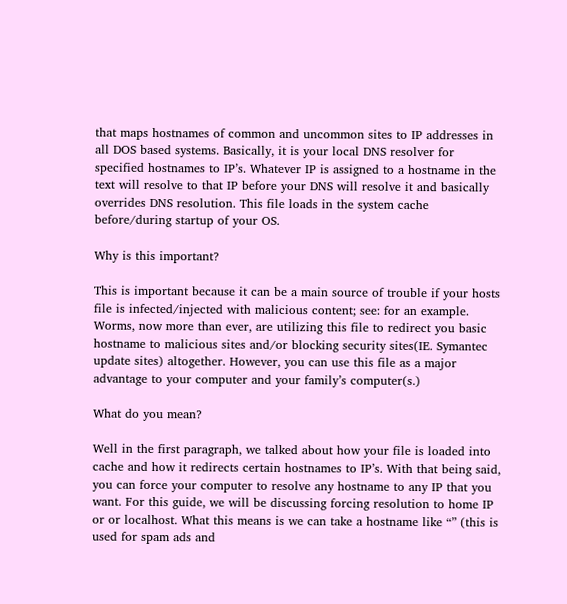that maps hostnames of common and uncommon sites to IP addresses in all DOS based systems. Basically, it is your local DNS resolver for specified hostnames to IP’s. Whatever IP is assigned to a hostname in the text will resolve to that IP before your DNS will resolve it and basically overrides DNS resolution. This file loads in the system cache before/during startup of your OS.

Why is this important?

This is important because it can be a main source of trouble if your hosts file is infected/injected with malicious content; see: for an example. Worms, now more than ever, are utilizing this file to redirect you basic hostname to malicious sites and/or blocking security sites(IE. Symantec update sites) altogether. However, you can use this file as a major advantage to your computer and your family’s computer(s.)

What do you mean?

Well in the first paragraph, we talked about how your file is loaded into cache and how it redirects certain hostnames to IP’s. With that being said, you can force your computer to resolve any hostname to any IP that you want. For this guide, we will be discussing forcing resolution to home IP or or localhost. What this means is we can take a hostname like “” (this is used for spam ads and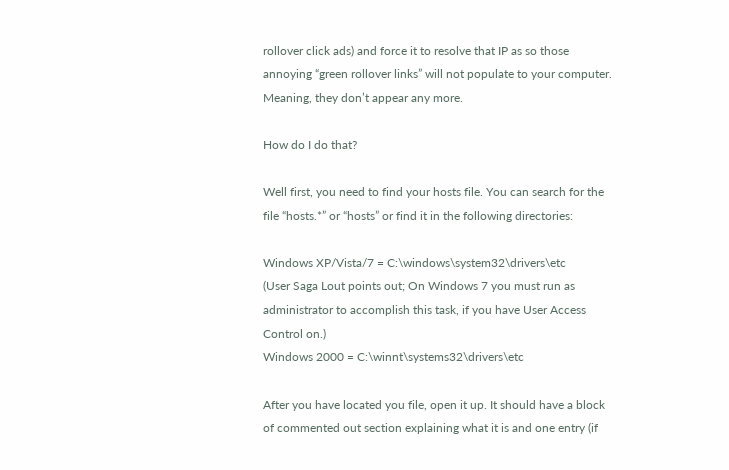rollover click ads) and force it to resolve that IP as so those annoying “green rollover links” will not populate to your computer. Meaning, they don’t appear any more.

How do I do that?

Well first, you need to find your hosts file. You can search for the file “hosts.*” or “hosts” or find it in the following directories:

Windows XP/Vista/7 = C:\windows\system32\drivers\etc
(User Saga Lout points out; On Windows 7 you must run as administrator to accomplish this task, if you have User Access Control on.)
Windows 2000 = C:\winnt\systems32\drivers\etc

After you have located you file, open it up. It should have a block of commented out section explaining what it is and one entry (if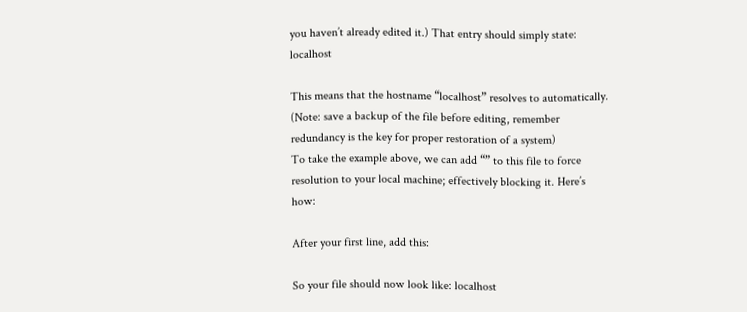you haven’t already edited it.) That entry should simply state: localhost

This means that the hostname “localhost” resolves to automatically. (Note: save a backup of the file before editing, remember redundancy is the key for proper restoration of a system)
To take the example above, we can add “” to this file to force resolution to your local machine; effectively blocking it. Here’s how:

After your first line, add this:

So your file should now look like: localhost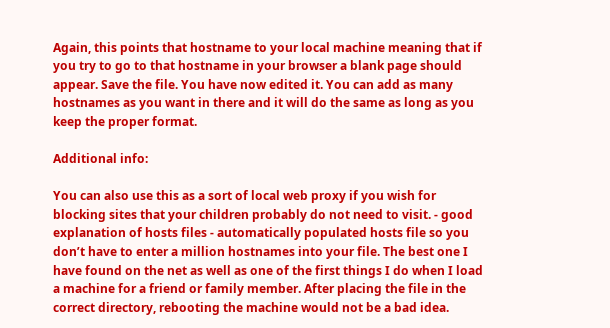Again, this points that hostname to your local machine meaning that if you try to go to that hostname in your browser a blank page should appear. Save the file. You have now edited it. You can add as many hostnames as you want in there and it will do the same as long as you keep the proper format.

Additional info:

You can also use this as a sort of local web proxy if you wish for blocking sites that your children probably do not need to visit. - good explanation of hosts files - automatically populated hosts file so you don’t have to enter a million hostnames into your file. The best one I have found on the net as well as one of the first things I do when I load a machine for a friend or family member. After placing the file in the correct directory, rebooting the machine would not be a bad idea.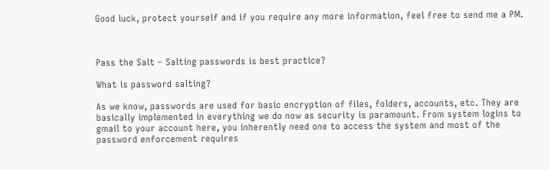Good luck, protect yourself and if you require any more information, feel free to send me a PM.



Pass the Salt – Salting passwords is best practice?

What is password salting?

As we know, passwords are used for basic encryption of files, folders, accounts, etc. They are basically implemented in everything we do now as security is paramount. From system logins to gmail to your account here, you inherently need one to access the system and most of the password enforcement requires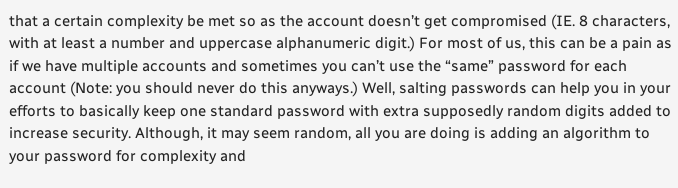that a certain complexity be met so as the account doesn’t get compromised (IE. 8 characters, with at least a number and uppercase alphanumeric digit.) For most of us, this can be a pain as if we have multiple accounts and sometimes you can’t use the “same” password for each account (Note: you should never do this anyways.) Well, salting passwords can help you in your efforts to basically keep one standard password with extra supposedly random digits added to increase security. Although, it may seem random, all you are doing is adding an algorithm to your password for complexity and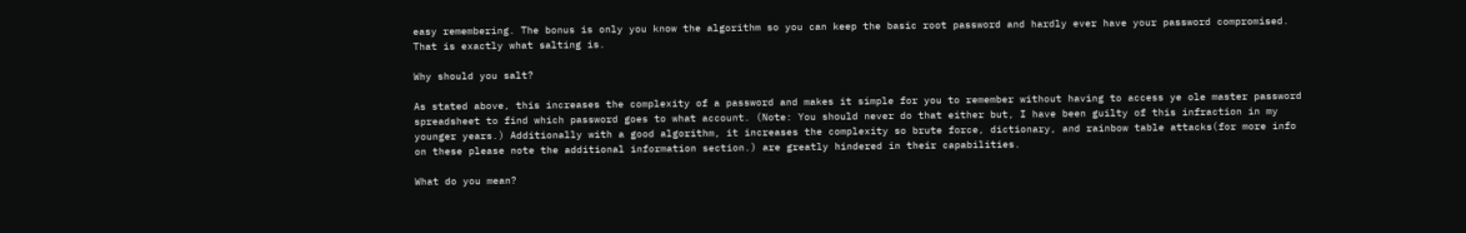easy remembering. The bonus is only you know the algorithm so you can keep the basic root password and hardly ever have your password compromised. That is exactly what salting is.

Why should you salt?

As stated above, this increases the complexity of a password and makes it simple for you to remember without having to access ye ole master password spreadsheet to find which password goes to what account. (Note: You should never do that either but, I have been guilty of this infraction in my younger years.) Additionally with a good algorithm, it increases the complexity so brute force, dictionary, and rainbow table attacks(for more info on these please note the additional information section.) are greatly hindered in their capabilities.

What do you mean?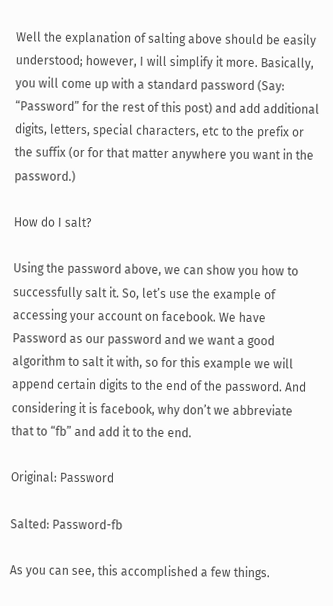Well the explanation of salting above should be easily understood; however, I will simplify it more. Basically, you will come up with a standard password (Say: “Password” for the rest of this post) and add additional digits, letters, special characters, etc to the prefix or the suffix (or for that matter anywhere you want in the password.)

How do I salt?

Using the password above, we can show you how to successfully salt it. So, let’s use the example of accessing your account on facebook. We have Password as our password and we want a good algorithm to salt it with, so for this example we will append certain digits to the end of the password. And considering it is facebook, why don’t we abbreviate that to “fb” and add it to the end.

Original: Password

Salted: Password-fb

As you can see, this accomplished a few things.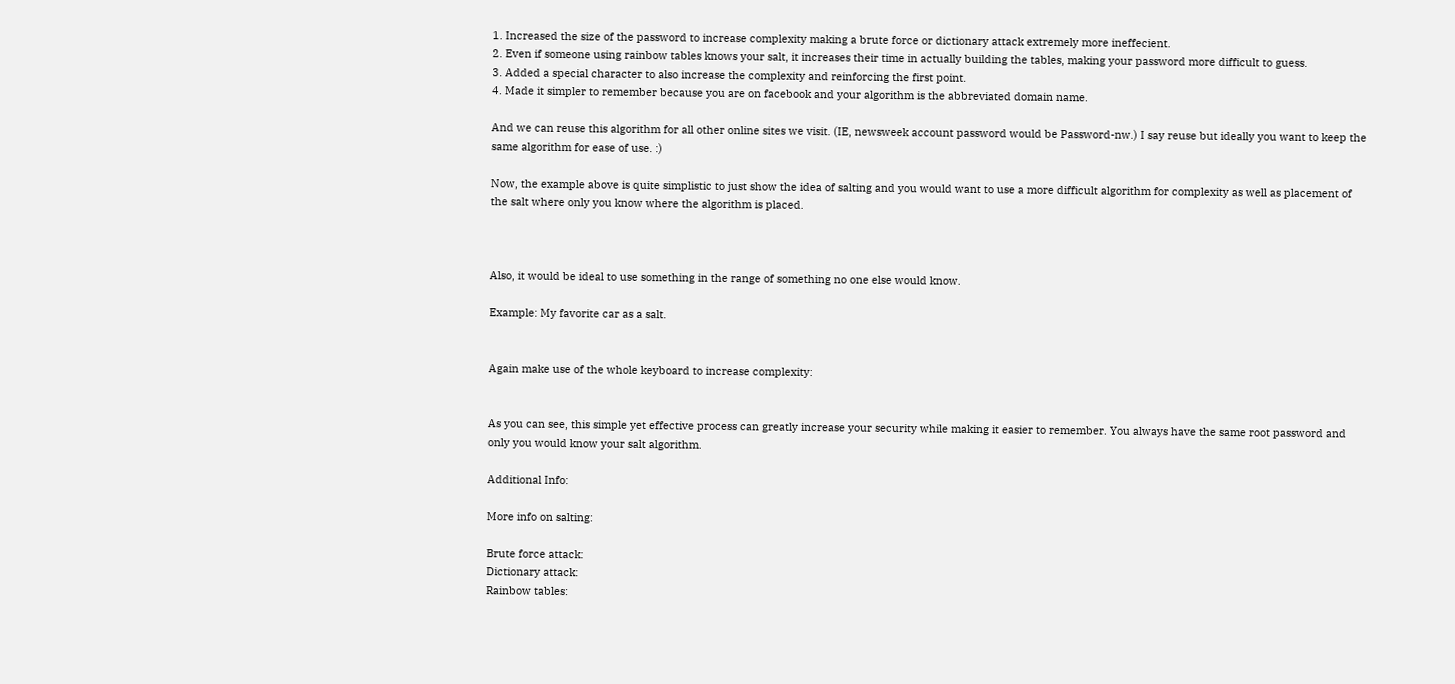1. Increased the size of the password to increase complexity making a brute force or dictionary attack extremely more ineffecient.
2. Even if someone using rainbow tables knows your salt, it increases their time in actually building the tables, making your password more difficult to guess.
3. Added a special character to also increase the complexity and reinforcing the first point.
4. Made it simpler to remember because you are on facebook and your algorithm is the abbreviated domain name.

And we can reuse this algorithm for all other online sites we visit. (IE, newsweek account password would be Password-nw.) I say reuse but ideally you want to keep the same algorithm for ease of use. :)

Now, the example above is quite simplistic to just show the idea of salting and you would want to use a more difficult algorithm for complexity as well as placement of the salt where only you know where the algorithm is placed.



Also, it would be ideal to use something in the range of something no one else would know.

Example: My favorite car as a salt.


Again make use of the whole keyboard to increase complexity:


As you can see, this simple yet effective process can greatly increase your security while making it easier to remember. You always have the same root password and only you would know your salt algorithm.

Additional Info:

More info on salting:

Brute force attack:
Dictionary attack:
Rainbow tables: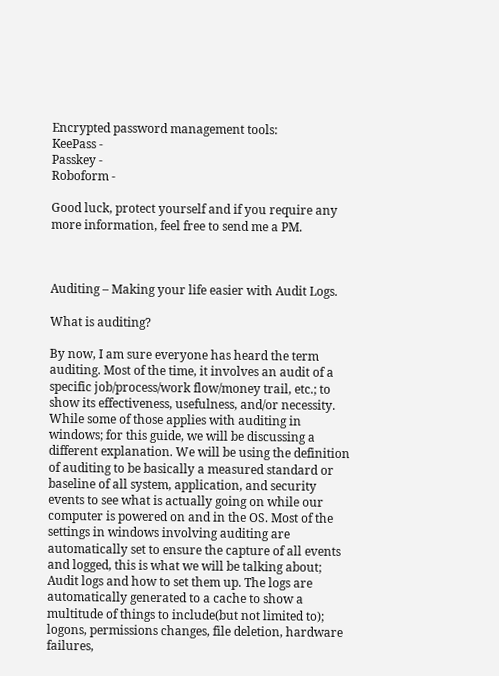Encrypted password management tools:
KeePass -
Passkey -
Roboform -

Good luck, protect yourself and if you require any more information, feel free to send me a PM.



Auditing – Making your life easier with Audit Logs.

What is auditing?

By now, I am sure everyone has heard the term auditing. Most of the time, it involves an audit of a specific job/process/work flow/money trail, etc.; to show its effectiveness, usefulness, and/or necessity. While some of those applies with auditing in windows; for this guide, we will be discussing a different explanation. We will be using the definition of auditing to be basically a measured standard or baseline of all system, application, and security events to see what is actually going on while our computer is powered on and in the OS. Most of the settings in windows involving auditing are automatically set to ensure the capture of all events and logged, this is what we will be talking about; Audit logs and how to set them up. The logs are automatically generated to a cache to show a multitude of things to include(but not limited to); logons, permissions changes, file deletion, hardware failures,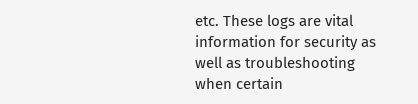etc. These logs are vital information for security as well as troubleshooting when certain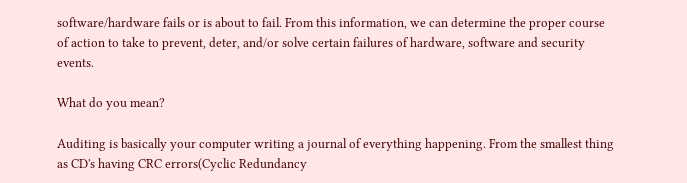software/hardware fails or is about to fail. From this information, we can determine the proper course of action to take to prevent, deter, and/or solve certain failures of hardware, software and security events.

What do you mean?

Auditing is basically your computer writing a journal of everything happening. From the smallest thing as CD's having CRC errors(Cyclic Redundancy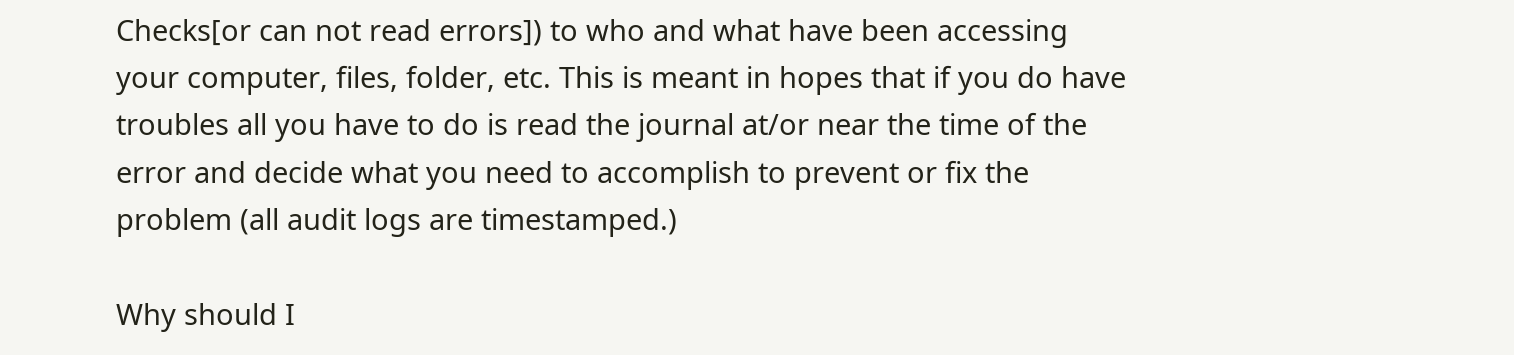Checks[or can not read errors]) to who and what have been accessing your computer, files, folder, etc. This is meant in hopes that if you do have troubles all you have to do is read the journal at/or near the time of the error and decide what you need to accomplish to prevent or fix the problem (all audit logs are timestamped.)

Why should I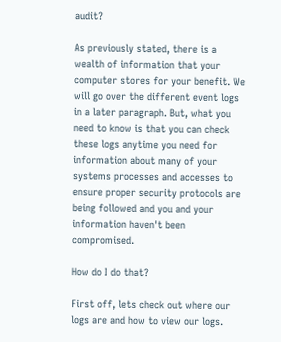audit?

As previously stated, there is a wealth of information that your computer stores for your benefit. We will go over the different event logs in a later paragraph. But, what you need to know is that you can check these logs anytime you need for information about many of your systems processes and accesses to ensure proper security protocols are being followed and you and your information haven't been compromised.

How do I do that?

First off, lets check out where our logs are and how to view our logs.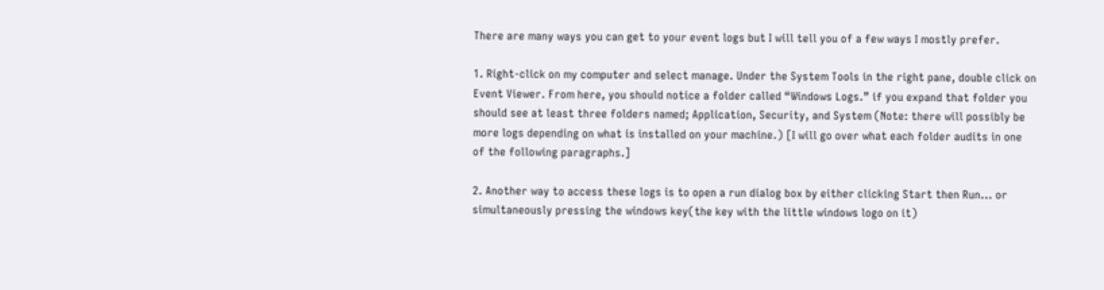There are many ways you can get to your event logs but I will tell you of a few ways I mostly prefer.

1. Right-click on my computer and select manage. Under the System Tools in the right pane, double click on Event Viewer. From here, you should notice a folder called “Windows Logs.” if you expand that folder you should see at least three folders named; Application, Security, and System (Note: there will possibly be more logs depending on what is installed on your machine.) [I will go over what each folder audits in one of the following paragraphs.]

2. Another way to access these logs is to open a run dialog box by either clicking Start then Run... or simultaneously pressing the windows key(the key with the little windows logo on it)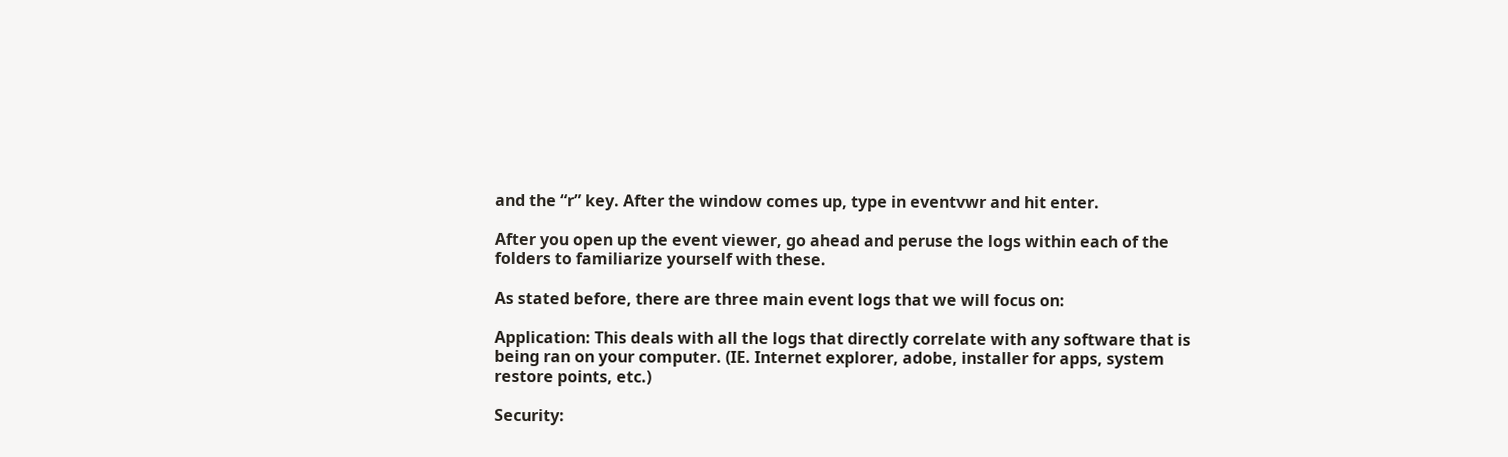and the “r” key. After the window comes up, type in eventvwr and hit enter.

After you open up the event viewer, go ahead and peruse the logs within each of the folders to familiarize yourself with these.

As stated before, there are three main event logs that we will focus on:

Application: This deals with all the logs that directly correlate with any software that is being ran on your computer. (IE. Internet explorer, adobe, installer for apps, system restore points, etc.)

Security: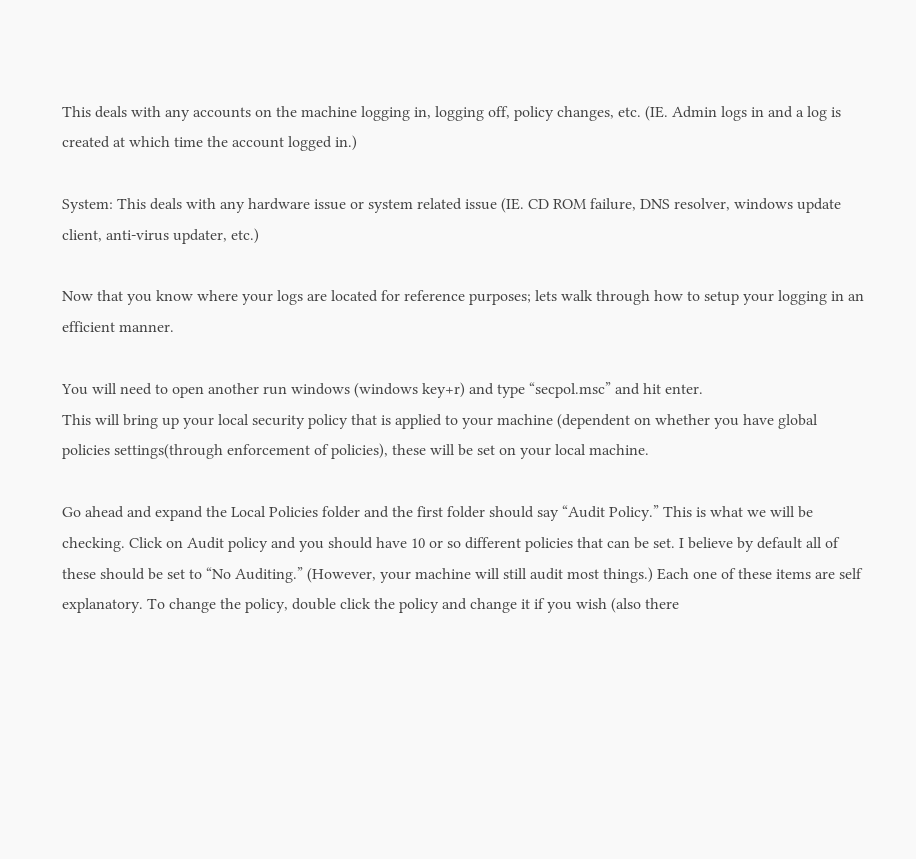This deals with any accounts on the machine logging in, logging off, policy changes, etc. (IE. Admin logs in and a log is created at which time the account logged in.)

System: This deals with any hardware issue or system related issue (IE. CD ROM failure, DNS resolver, windows update client, anti-virus updater, etc.)

Now that you know where your logs are located for reference purposes; lets walk through how to setup your logging in an efficient manner.

You will need to open another run windows (windows key+r) and type “secpol.msc” and hit enter.
This will bring up your local security policy that is applied to your machine (dependent on whether you have global policies settings(through enforcement of policies), these will be set on your local machine.

Go ahead and expand the Local Policies folder and the first folder should say “Audit Policy.” This is what we will be checking. Click on Audit policy and you should have 10 or so different policies that can be set. I believe by default all of these should be set to “No Auditing.” (However, your machine will still audit most things.) Each one of these items are self explanatory. To change the policy, double click the policy and change it if you wish (also there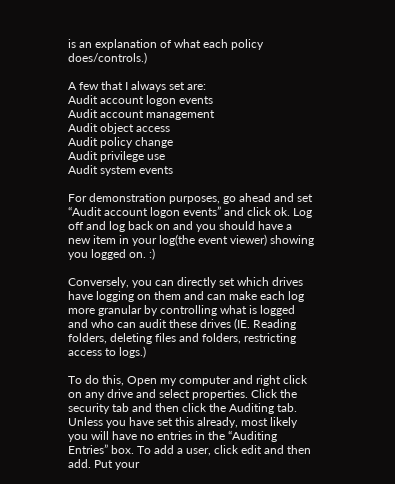is an explanation of what each policy does/controls.)

A few that I always set are:
Audit account logon events
Audit account management
Audit object access
Audit policy change
Audit privilege use
Audit system events

For demonstration purposes, go ahead and set “Audit account logon events” and click ok. Log off and log back on and you should have a new item in your log(the event viewer) showing you logged on. :)

Conversely, you can directly set which drives have logging on them and can make each log more granular by controlling what is logged and who can audit these drives (IE. Reading folders, deleting files and folders, restricting access to logs.)

To do this, Open my computer and right click on any drive and select properties. Click the security tab and then click the Auditing tab. Unless you have set this already, most likely you will have no entries in the “Auditing Entries” box. To add a user, click edit and then add. Put your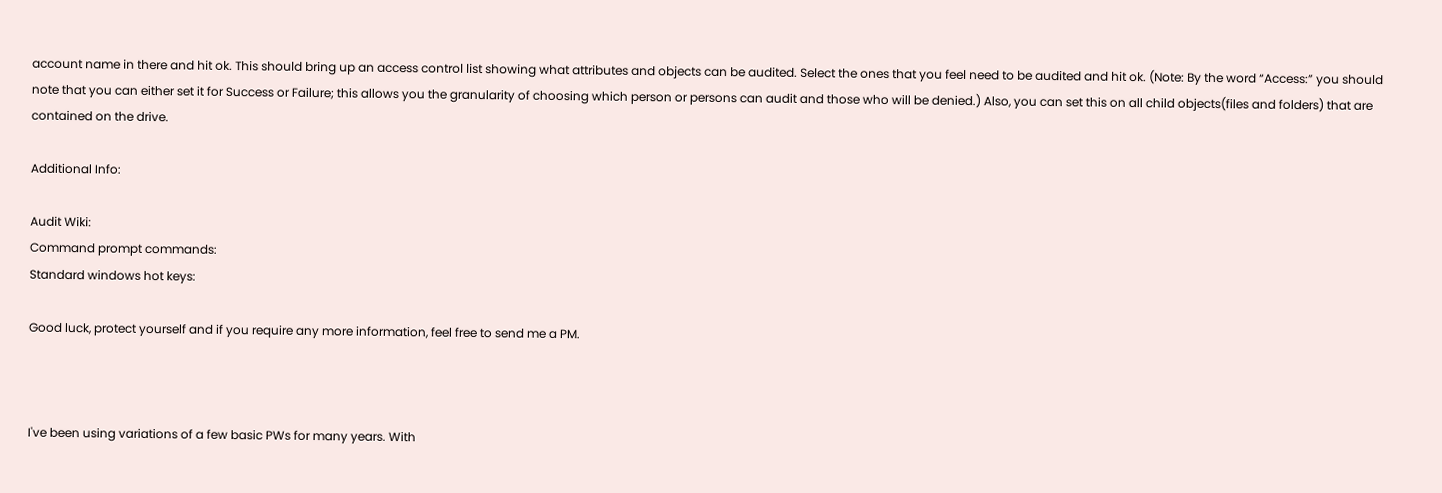account name in there and hit ok. This should bring up an access control list showing what attributes and objects can be audited. Select the ones that you feel need to be audited and hit ok. (Note: By the word “Access:” you should note that you can either set it for Success or Failure; this allows you the granularity of choosing which person or persons can audit and those who will be denied.) Also, you can set this on all child objects(files and folders) that are contained on the drive.

Additional Info:

Audit Wiki:
Command prompt commands:
Standard windows hot keys:

Good luck, protect yourself and if you require any more information, feel free to send me a PM.



I've been using variations of a few basic PWs for many years. With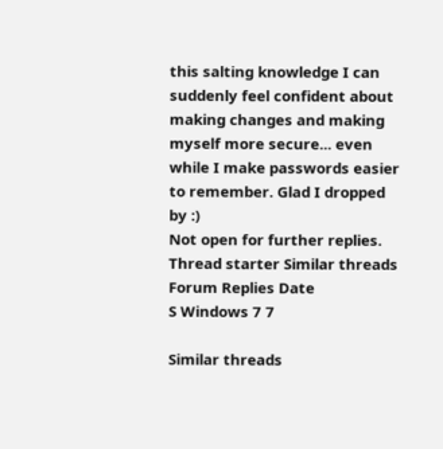this salting knowledge I can suddenly feel confident about making changes and making myself more secure... even while I make passwords easier to remember. Glad I dropped by :)
Not open for further replies.
Thread starter Similar threads Forum Replies Date
S Windows 7 7

Similar threads